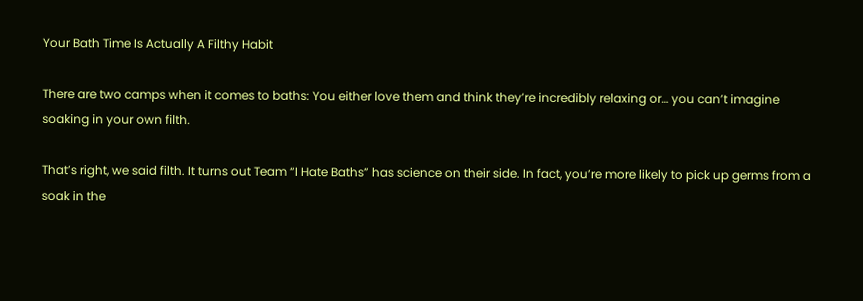Your Bath Time Is Actually A Filthy Habit

There are two camps when it comes to baths: You either love them and think they’re incredibly relaxing or… you can’t imagine soaking in your own filth.

That’s right, we said filth. It turns out Team “I Hate Baths” has science on their side. In fact, you’re more likely to pick up germs from a soak in the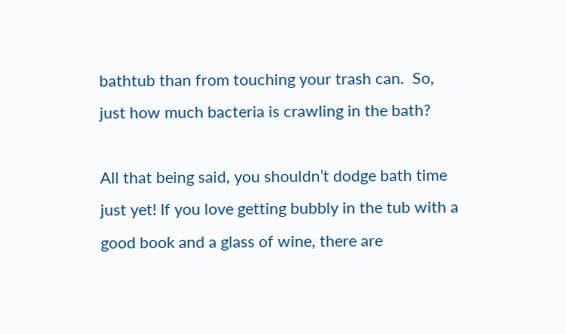bathtub than from touching your trash can.  So, just how much bacteria is crawling in the bath?

All that being said, you shouldn’t dodge bath time just yet! If you love getting bubbly in the tub with a good book and a glass of wine, there are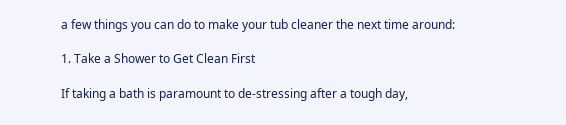a few things you can do to make your tub cleaner the next time around:

1. Take a Shower to Get Clean First

If taking a bath is paramount to de-stressing after a tough day,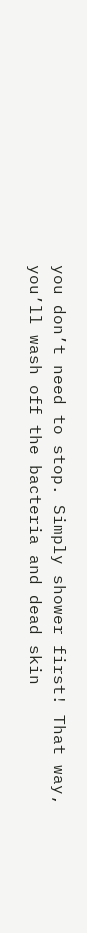you don’t need to stop. Simply shower first! That way, you’ll wash off the bacteria and dead skin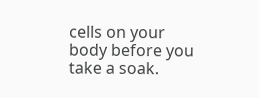cells on your body before you take a soak.